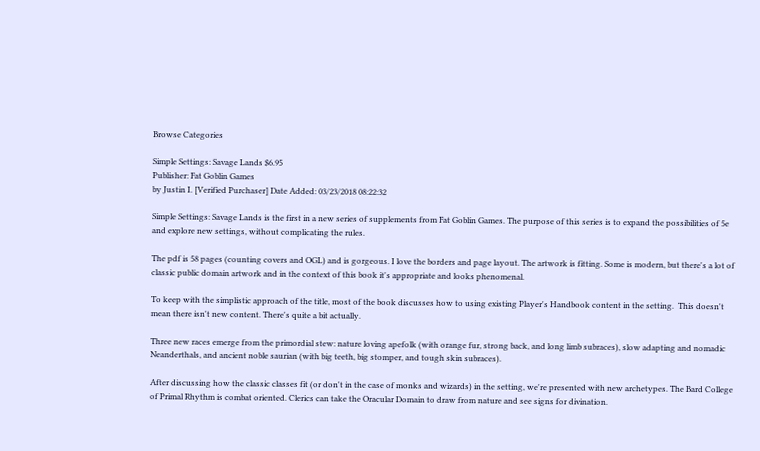Browse Categories

Simple Settings: Savage Lands $6.95
Publisher: Fat Goblin Games
by Justin I. [Verified Purchaser] Date Added: 03/23/2018 08:22:32

Simple Settings: Savage Lands is the first in a new series of supplements from Fat Goblin Games. The purpose of this series is to expand the possibilities of 5e and explore new settings, without complicating the rules.

The pdf is 58 pages (counting covers and OGL) and is gorgeous. I love the borders and page layout. The artwork is fitting. Some is modern, but there's a lot of classic public domain artwork and in the context of this book it's appropriate and looks phenomenal.

To keep with the simplistic approach of the title, most of the book discusses how to using existing Player's Handbook content in the setting.  This doesn't mean there isn't new content. There's quite a bit actually.

Three new races emerge from the primordial stew: nature loving apefolk (with orange fur, strong back, and long limb subraces), slow adapting and nomadic Neanderthals, and ancient noble saurian (with big teeth, big stomper, and tough skin subraces).

After discussing how the classic classes fit (or don't in the case of monks and wizards) in the setting, we're presented with new archetypes. The Bard College of Primal Rhythm is combat oriented. Clerics can take the Oracular Domain to draw from nature and see signs for divination.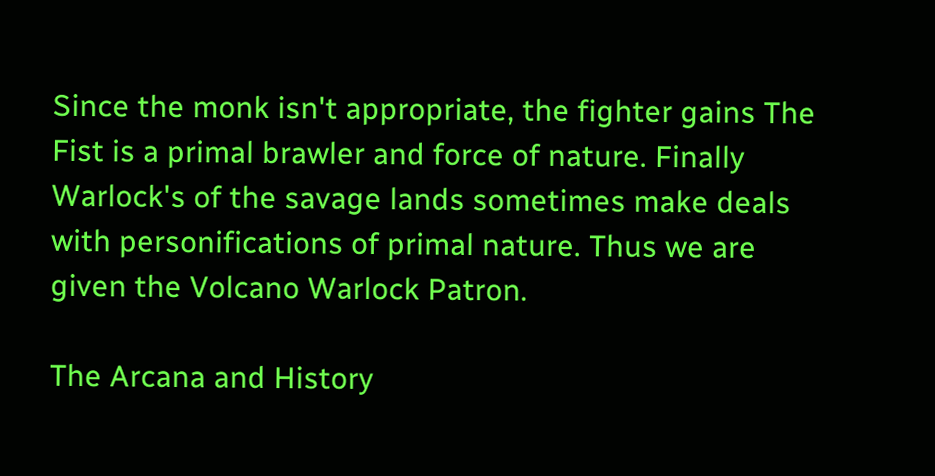Since the monk isn't appropriate, the fighter gains The Fist is a primal brawler and force of nature. Finally Warlock's of the savage lands sometimes make deals with personifications of primal nature. Thus we are given the Volcano Warlock Patron.

The Arcana and History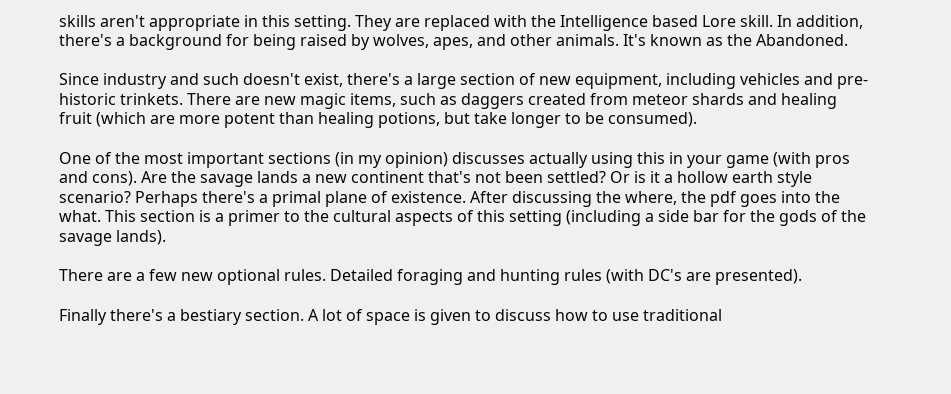skills aren't appropriate in this setting. They are replaced with the Intelligence based Lore skill. In addition, there's a background for being raised by wolves, apes, and other animals. It's known as the Abandoned.

Since industry and such doesn't exist, there's a large section of new equipment, including vehicles and pre-historic trinkets. There are new magic items, such as daggers created from meteor shards and healing fruit (which are more potent than healing potions, but take longer to be consumed).

One of the most important sections (in my opinion) discusses actually using this in your game (with pros and cons). Are the savage lands a new continent that's not been settled? Or is it a hollow earth style scenario? Perhaps there's a primal plane of existence. After discussing the where, the pdf goes into the what. This section is a primer to the cultural aspects of this setting (including a side bar for the gods of the savage lands).

There are a few new optional rules. Detailed foraging and hunting rules (with DC's are presented).

Finally there's a bestiary section. A lot of space is given to discuss how to use traditional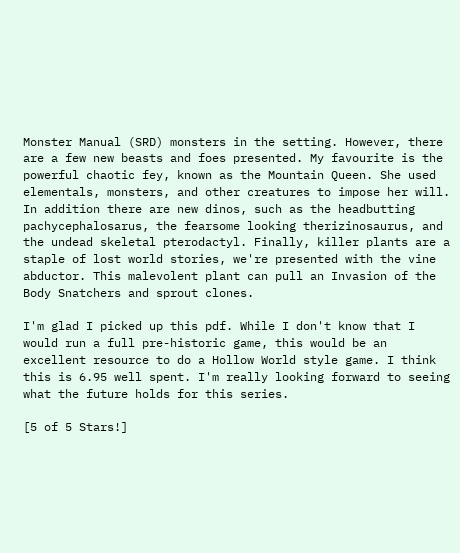Monster Manual (SRD) monsters in the setting. However, there are a few new beasts and foes presented. My favourite is the powerful chaotic fey, known as the Mountain Queen. She used elementals, monsters, and other creatures to impose her will. In addition there are new dinos, such as the headbutting pachycephalosarus, the fearsome looking therizinosaurus, and the undead skeletal pterodactyl. Finally, killer plants are a staple of lost world stories, we're presented with the vine abductor. This malevolent plant can pull an Invasion of the Body Snatchers and sprout clones.

I'm glad I picked up this pdf. While I don't know that I would run a full pre-historic game, this would be an excellent resource to do a Hollow World style game. I think this is 6.95 well spent. I'm really looking forward to seeing what the future holds for this series.

[5 of 5 Stars!]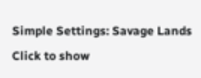Simple Settings: Savage Lands
Click to show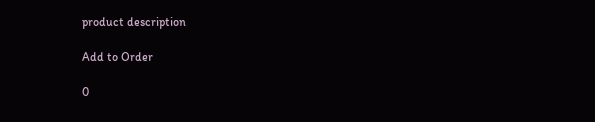product description

Add to Order

0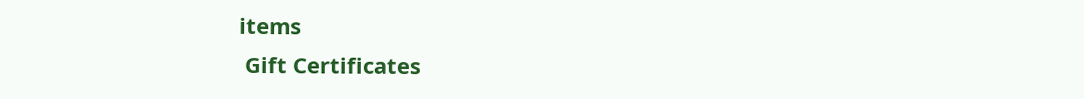items
 Gift Certificates